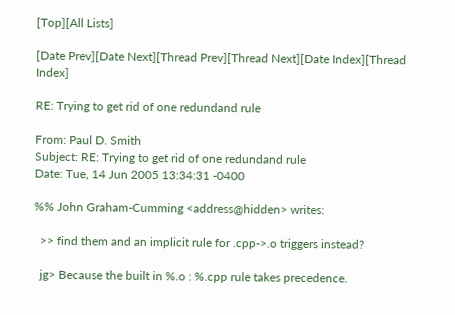[Top][All Lists]

[Date Prev][Date Next][Thread Prev][Thread Next][Date Index][Thread Index]

RE: Trying to get rid of one redundand rule

From: Paul D. Smith
Subject: RE: Trying to get rid of one redundand rule
Date: Tue, 14 Jun 2005 13:34:31 -0400

%% John Graham-Cumming <address@hidden> writes:

  >> find them and an implicit rule for .cpp->.o triggers instead?

  jg> Because the built in %.o : %.cpp rule takes precedence.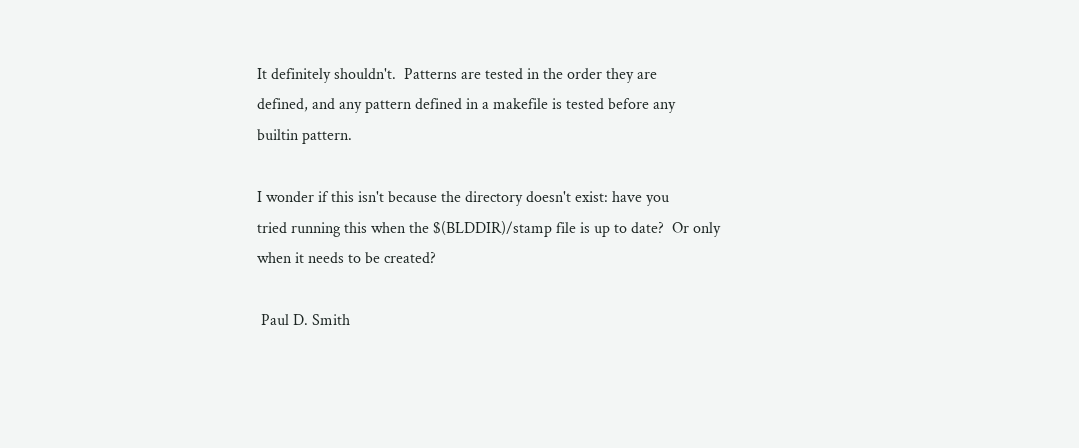It definitely shouldn't.  Patterns are tested in the order they are
defined, and any pattern defined in a makefile is tested before any
builtin pattern.

I wonder if this isn't because the directory doesn't exist: have you
tried running this when the $(BLDDIR)/stamp file is up to date?  Or only
when it needs to be created?

 Paul D. Smith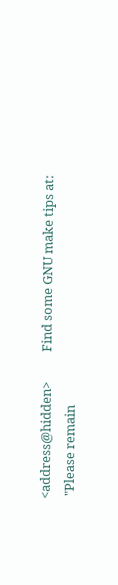<address@hidden>          Find some GNU make tips at:
 "Please remain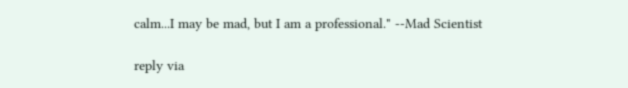calm...I may be mad, but I am a professional." --Mad Scientist

reply via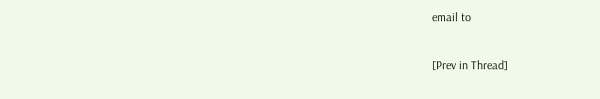email to

[Prev in Thread]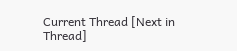Current Thread [Next in Thread]